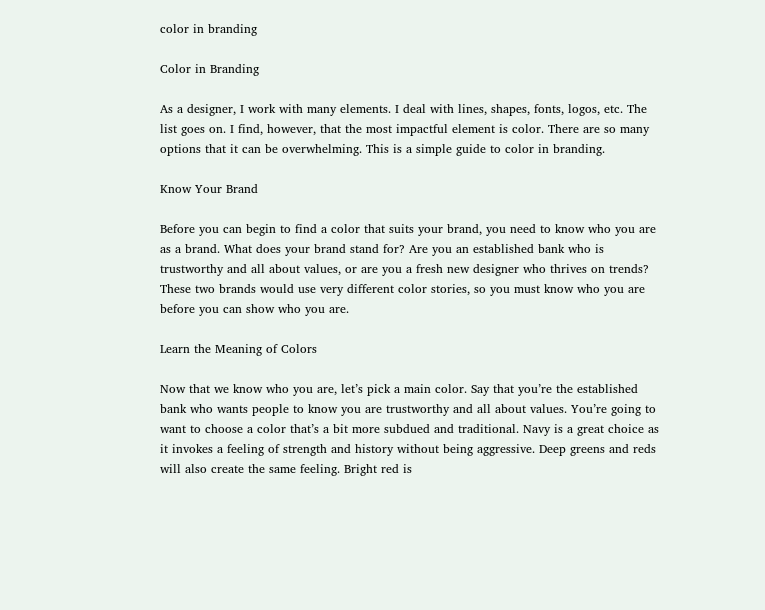color in branding

Color in Branding

As a designer, I work with many elements. I deal with lines, shapes, fonts, logos, etc. The list goes on. I find, however, that the most impactful element is color. There are so many options that it can be overwhelming. This is a simple guide to color in branding.

Know Your Brand

Before you can begin to find a color that suits your brand, you need to know who you are as a brand. What does your brand stand for? Are you an established bank who is trustworthy and all about values, or are you a fresh new designer who thrives on trends? These two brands would use very different color stories, so you must know who you are before you can show who you are.

Learn the Meaning of Colors

Now that we know who you are, let’s pick a main color. Say that you’re the established bank who wants people to know you are trustworthy and all about values. You’re going to want to choose a color that’s a bit more subdued and traditional. Navy is a great choice as it invokes a feeling of strength and history without being aggressive. Deep greens and reds will also create the same feeling. Bright red is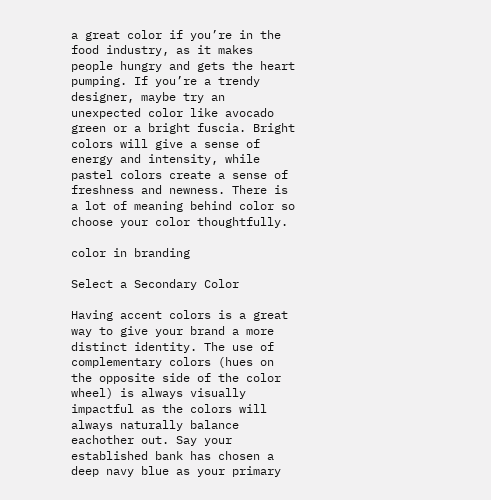a great color if you’re in the food industry, as it makes people hungry and gets the heart pumping. If you’re a trendy designer, maybe try an unexpected color like avocado green or a bright fuscia. Bright colors will give a sense of energy and intensity, while pastel colors create a sense of freshness and newness. There is a lot of meaning behind color so choose your color thoughtfully.

color in branding

Select a Secondary Color

Having accent colors is a great way to give your brand a more distinct identity. The use of complementary colors (hues on the opposite side of the color wheel) is always visually impactful as the colors will always naturally balance eachother out. Say your established bank has chosen a deep navy blue as your primary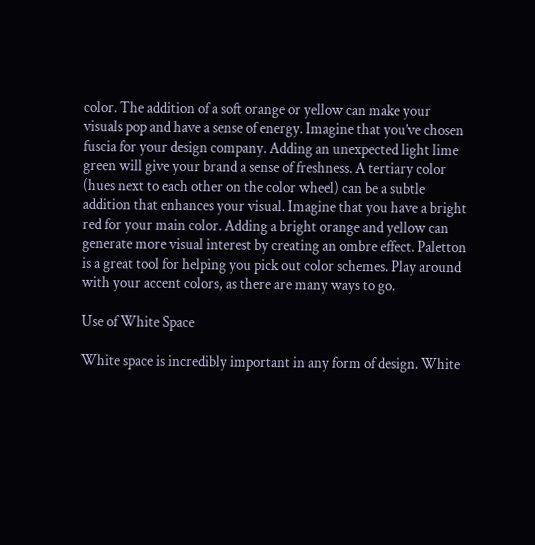color. The addition of a soft orange or yellow can make your visuals pop and have a sense of energy. Imagine that you’ve chosen fuscia for your design company. Adding an unexpected light lime green will give your brand a sense of freshness. A tertiary color (hues next to each other on the color wheel) can be a subtle addition that enhances your visual. Imagine that you have a bright red for your main color. Adding a bright orange and yellow can generate more visual interest by creating an ombre effect. Paletton is a great tool for helping you pick out color schemes. Play around with your accent colors, as there are many ways to go.

Use of White Space

White space is incredibly important in any form of design. White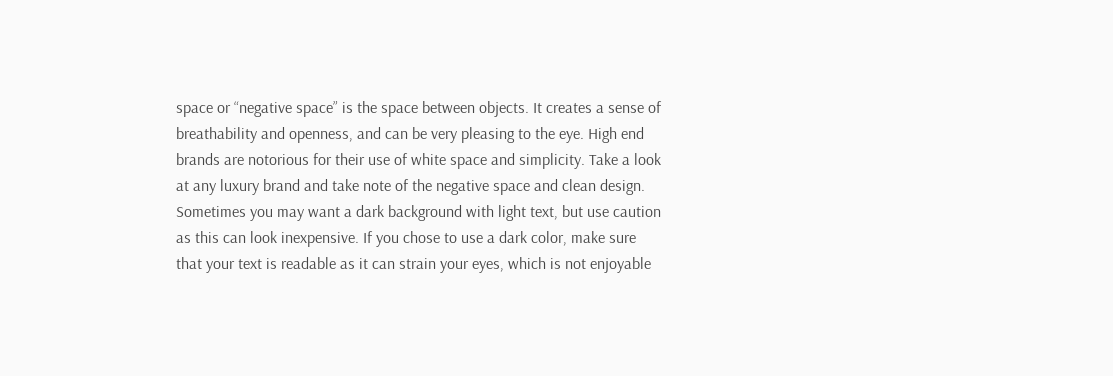space or “negative space” is the space between objects. It creates a sense of breathability and openness, and can be very pleasing to the eye. High end brands are notorious for their use of white space and simplicity. Take a look at any luxury brand and take note of the negative space and clean design. Sometimes you may want a dark background with light text, but use caution as this can look inexpensive. If you chose to use a dark color, make sure that your text is readable as it can strain your eyes, which is not enjoyable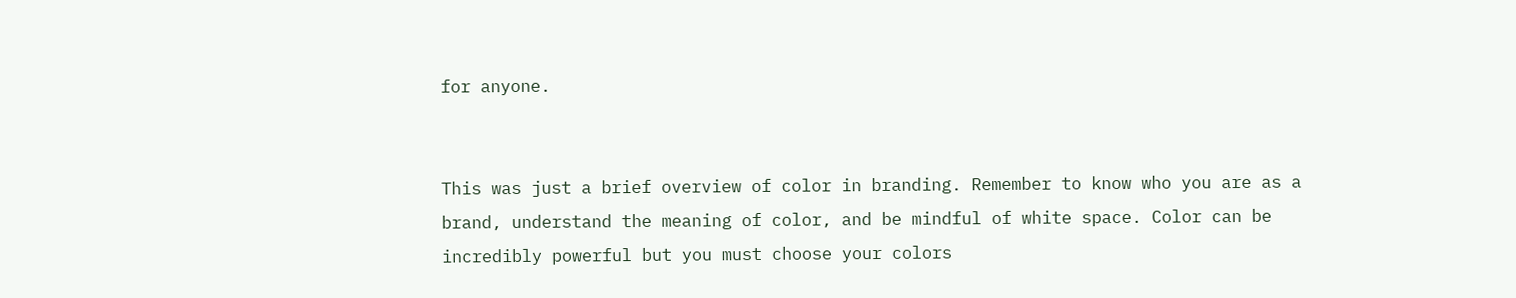for anyone.


This was just a brief overview of color in branding. Remember to know who you are as a brand, understand the meaning of color, and be mindful of white space. Color can be incredibly powerful but you must choose your colors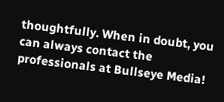thoughtfully. When in doubt, you can always contact the professionals at Bullseye Media!